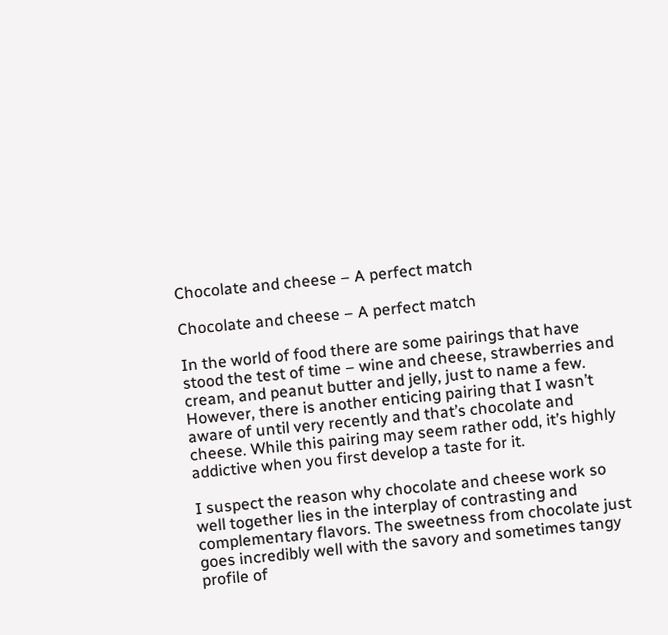Chocolate and cheese – A perfect match

Chocolate and cheese – A perfect match

In the world of food there are some pairings that have stood the test of time – wine and cheese, strawberries and cream, and peanut butter and jelly, just to name a few. However, there is another enticing pairing that I wasn’t aware of until very recently and that’s chocolate and cheese. While this pairing may seem rather odd, it’s highly addictive when you first develop a taste for it.

I suspect the reason why chocolate and cheese work so well together lies in the interplay of contrasting and complementary flavors. The sweetness from chocolate just goes incredibly well with the savory and sometimes tangy profile of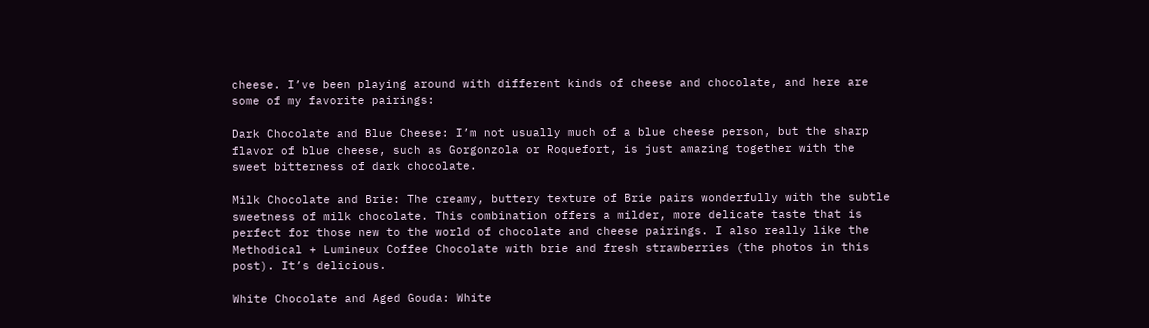cheese. I’ve been playing around with different kinds of cheese and chocolate, and here are some of my favorite pairings:

Dark Chocolate and Blue Cheese: I’m not usually much of a blue cheese person, but the sharp flavor of blue cheese, such as Gorgonzola or Roquefort, is just amazing together with the sweet bitterness of dark chocolate.

Milk Chocolate and Brie: The creamy, buttery texture of Brie pairs wonderfully with the subtle sweetness of milk chocolate. This combination offers a milder, more delicate taste that is perfect for those new to the world of chocolate and cheese pairings. I also really like the Methodical + Lumineux Coffee Chocolate with brie and fresh strawberries (the photos in this post). It’s delicious.

White Chocolate and Aged Gouda: White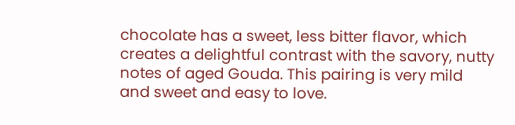chocolate has a sweet, less bitter flavor, which creates a delightful contrast with the savory, nutty notes of aged Gouda. This pairing is very mild and sweet and easy to love.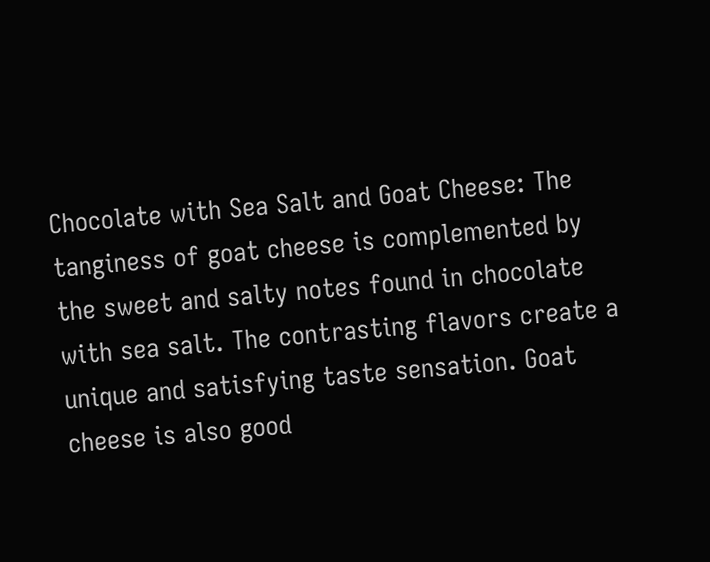Chocolate with Sea Salt and Goat Cheese: The tanginess of goat cheese is complemented by the sweet and salty notes found in chocolate with sea salt. The contrasting flavors create a unique and satisfying taste sensation. Goat cheese is also good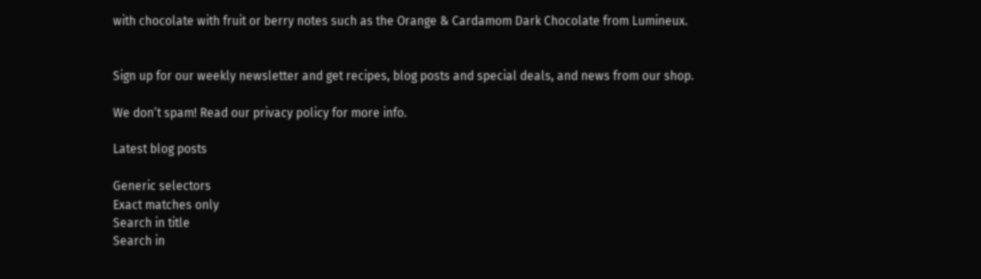with chocolate with fruit or berry notes such as the Orange & Cardamom Dark Chocolate from Lumineux.


Sign up for our weekly newsletter and get recipes, blog posts and special deals, and news from our shop.

We don’t spam! Read our privacy policy for more info.

Latest blog posts

Generic selectors
Exact matches only
Search in title
Search in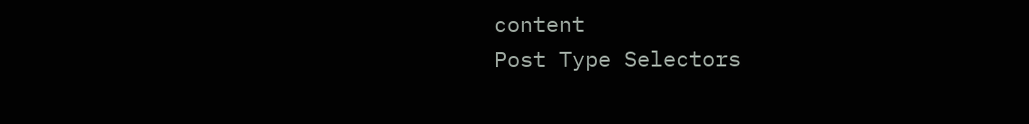content
Post Type Selectors